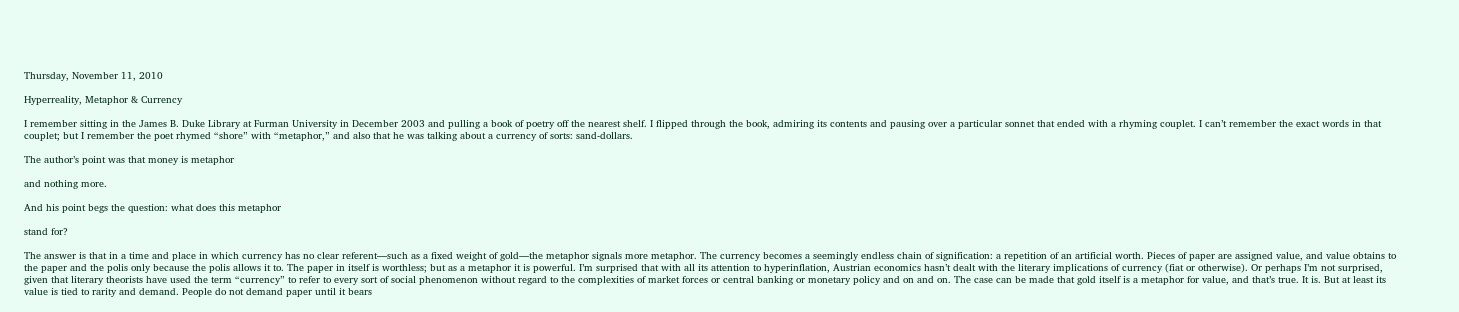Thursday, November 11, 2010

Hyperreality, Metaphor & Currency

I remember sitting in the James B. Duke Library at Furman University in December 2003 and pulling a book of poetry off the nearest shelf. I flipped through the book, admiring its contents and pausing over a particular sonnet that ended with a rhyming couplet. I can’t remember the exact words in that couplet; but I remember the poet rhymed “shore” with “metaphor,” and also that he was talking about a currency of sorts: sand-dollars.

The author’s point was that money is metaphor

and nothing more.

And his point begs the question: what does this metaphor

stand for?

The answer is that in a time and place in which currency has no clear referent—such as a fixed weight of gold—the metaphor signals more metaphor. The currency becomes a seemingly endless chain of signification: a repetition of an artificial worth. Pieces of paper are assigned value, and value obtains to the paper and the polis only because the polis allows it to. The paper in itself is worthless; but as a metaphor it is powerful. I’m surprised that with all its attention to hyperinflation, Austrian economics hasn’t dealt with the literary implications of currency (fiat or otherwise). Or perhaps I’m not surprised, given that literary theorists have used the term “currency” to refer to every sort of social phenomenon without regard to the complexities of market forces or central banking or monetary policy and on and on. The case can be made that gold itself is a metaphor for value, and that’s true. It is. But at least its value is tied to rarity and demand. People do not demand paper until it bears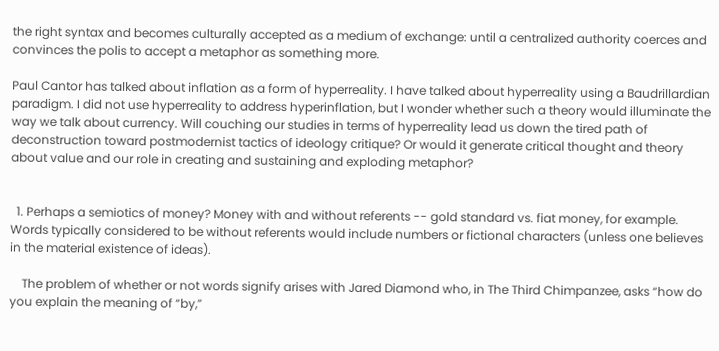the right syntax and becomes culturally accepted as a medium of exchange: until a centralized authority coerces and convinces the polis to accept a metaphor as something more.

Paul Cantor has talked about inflation as a form of hyperreality. I have talked about hyperreality using a Baudrillardian paradigm. I did not use hyperreality to address hyperinflation, but I wonder whether such a theory would illuminate the way we talk about currency. Will couching our studies in terms of hyperreality lead us down the tired path of deconstruction toward postmodernist tactics of ideology critique? Or would it generate critical thought and theory about value and our role in creating and sustaining and exploding metaphor?


  1. Perhaps a semiotics of money? Money with and without referents -- gold standard vs. fiat money, for example. Words typically considered to be without referents would include numbers or fictional characters (unless one believes in the material existence of ideas).

    The problem of whether or not words signify arises with Jared Diamond who, in The Third Chimpanzee, asks “how do you explain the meaning of “by,”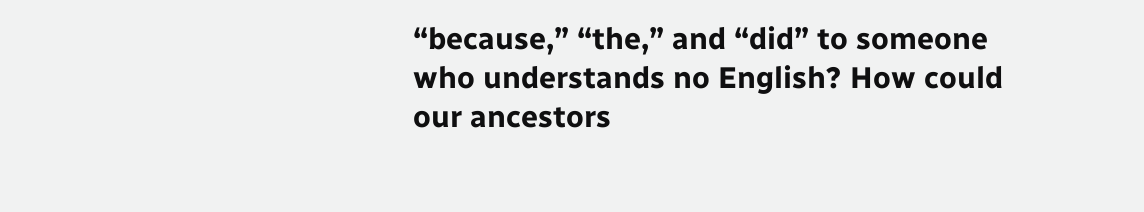“because,” “the,” and “did” to someone who understands no English? How could our ancestors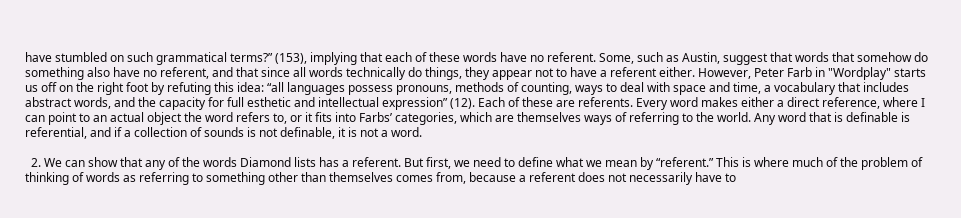have stumbled on such grammatical terms?” (153), implying that each of these words have no referent. Some, such as Austin, suggest that words that somehow do something also have no referent, and that since all words technically do things, they appear not to have a referent either. However, Peter Farb in "Wordplay" starts us off on the right foot by refuting this idea: “all languages possess pronouns, methods of counting, ways to deal with space and time, a vocabulary that includes abstract words, and the capacity for full esthetic and intellectual expression” (12). Each of these are referents. Every word makes either a direct reference, where I can point to an actual object the word refers to, or it fits into Farbs’ categories, which are themselves ways of referring to the world. Any word that is definable is referential, and if a collection of sounds is not definable, it is not a word.

  2. We can show that any of the words Diamond lists has a referent. But first, we need to define what we mean by “referent.” This is where much of the problem of thinking of words as referring to something other than themselves comes from, because a referent does not necessarily have to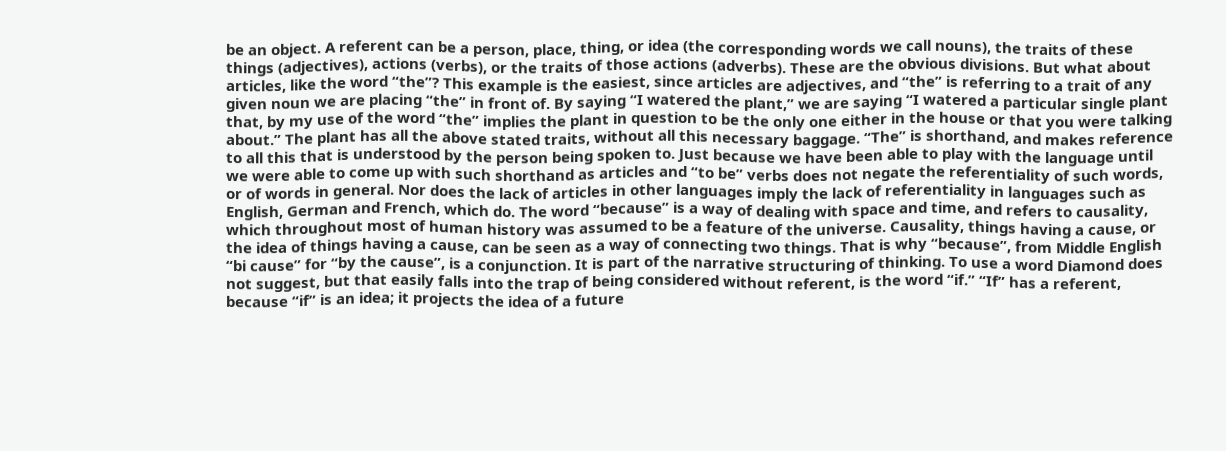be an object. A referent can be a person, place, thing, or idea (the corresponding words we call nouns), the traits of these things (adjectives), actions (verbs), or the traits of those actions (adverbs). These are the obvious divisions. But what about articles, like the word “the”? This example is the easiest, since articles are adjectives, and “the” is referring to a trait of any given noun we are placing “the” in front of. By saying “I watered the plant,” we are saying “I watered a particular single plant that, by my use of the word “the” implies the plant in question to be the only one either in the house or that you were talking about.” The plant has all the above stated traits, without all this necessary baggage. “The” is shorthand, and makes reference to all this that is understood by the person being spoken to. Just because we have been able to play with the language until we were able to come up with such shorthand as articles and “to be” verbs does not negate the referentiality of such words, or of words in general. Nor does the lack of articles in other languages imply the lack of referentiality in languages such as English, German and French, which do. The word “because” is a way of dealing with space and time, and refers to causality, which throughout most of human history was assumed to be a feature of the universe. Causality, things having a cause, or the idea of things having a cause, can be seen as a way of connecting two things. That is why “because”, from Middle English “bi cause” for “by the cause”, is a conjunction. It is part of the narrative structuring of thinking. To use a word Diamond does not suggest, but that easily falls into the trap of being considered without referent, is the word “if.” “If” has a referent, because “if” is an idea; it projects the idea of a future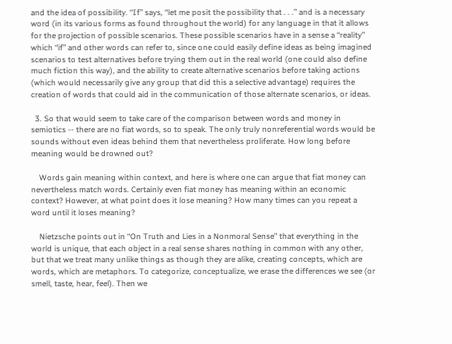and the idea of possibility. “If” says, “let me posit the possibility that . . .” and is a necessary word (in its various forms as found throughout the world) for any language in that it allows for the projection of possible scenarios. These possible scenarios have in a sense a “reality” which “if” and other words can refer to, since one could easily define ideas as being imagined scenarios to test alternatives before trying them out in the real world (one could also define much fiction this way), and the ability to create alternative scenarios before taking actions (which would necessarily give any group that did this a selective advantage) requires the creation of words that could aid in the communication of those alternate scenarios, or ideas.

  3. So that would seem to take care of the comparison between words and money in semiotics -- there are no fiat words, so to speak. The only truly nonreferential words would be sounds without even ideas behind them that nevertheless proliferate. How long before meaning would be drowned out?

    Words gain meaning within context, and here is where one can argue that fiat money can nevertheless match words. Certainly even fiat money has meaning within an economic context? However, at what point does it lose meaning? How many times can you repeat a word until it loses meaning?

    Nietzsche points out in “On Truth and Lies in a Nonmoral Sense” that everything in the world is unique, that each object in a real sense shares nothing in common with any other, but that we treat many unlike things as though they are alike, creating concepts, which are words, which are metaphors. To categorize, conceptualize, we erase the differences we see (or smell, taste, hear, feel). Then we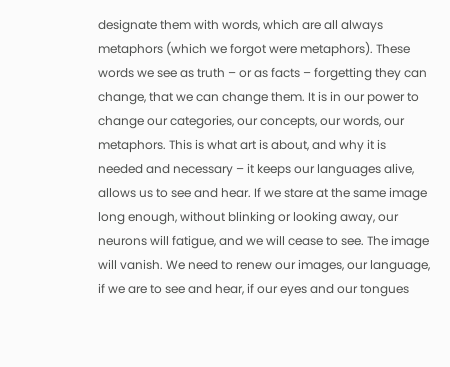designate them with words, which are all always metaphors (which we forgot were metaphors). These words we see as truth – or as facts – forgetting they can change, that we can change them. It is in our power to change our categories, our concepts, our words, our metaphors. This is what art is about, and why it is needed and necessary – it keeps our languages alive, allows us to see and hear. If we stare at the same image long enough, without blinking or looking away, our neurons will fatigue, and we will cease to see. The image will vanish. We need to renew our images, our language, if we are to see and hear, if our eyes and our tongues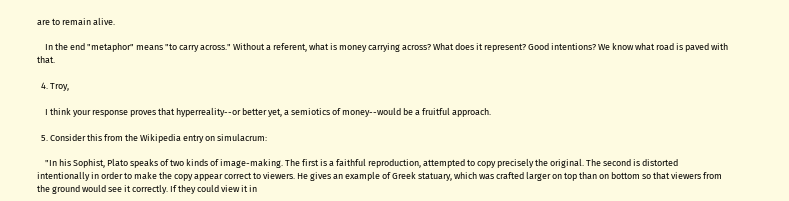are to remain alive.

    In the end "metaphor" means "to carry across." Without a referent, what is money carrying across? What does it represent? Good intentions? We know what road is paved with that.

  4. Troy,

    I think your response proves that hyperreality--or better yet, a semiotics of money--would be a fruitful approach.

  5. Consider this from the Wikipedia entry on simulacrum:

    "In his Sophist, Plato speaks of two kinds of image-making. The first is a faithful reproduction, attempted to copy precisely the original. The second is distorted intentionally in order to make the copy appear correct to viewers. He gives an example of Greek statuary, which was crafted larger on top than on bottom so that viewers from the ground would see it correctly. If they could view it in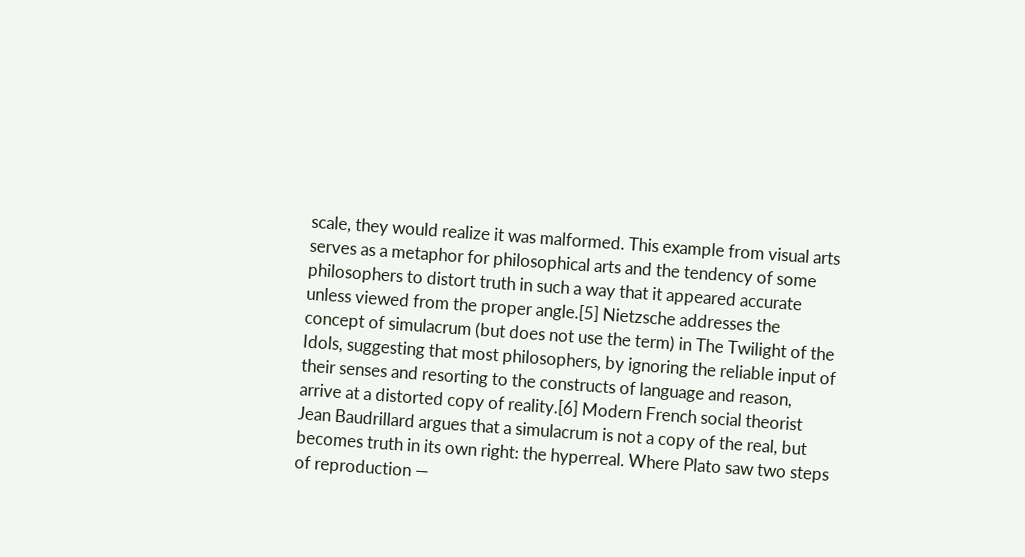scale, they would realize it was malformed. This example from visual arts serves as a metaphor for philosophical arts and the tendency of some philosophers to distort truth in such a way that it appeared accurate unless viewed from the proper angle.[5] Nietzsche addresses the concept of simulacrum (but does not use the term) in The Twilight of the Idols, suggesting that most philosophers, by ignoring the reliable input of their senses and resorting to the constructs of language and reason, arrive at a distorted copy of reality.[6] Modern French social theorist Jean Baudrillard argues that a simulacrum is not a copy of the real, but becomes truth in its own right: the hyperreal. Where Plato saw two steps of reproduction —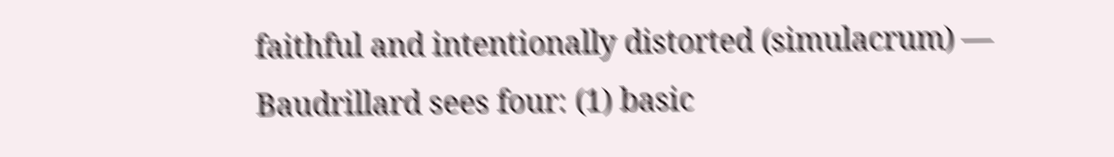faithful and intentionally distorted (simulacrum) — Baudrillard sees four: (1) basic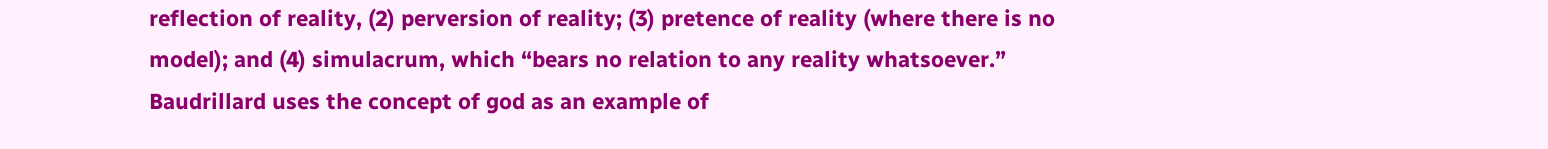reflection of reality, (2) perversion of reality; (3) pretence of reality (where there is no model); and (4) simulacrum, which “bears no relation to any reality whatsoever.” Baudrillard uses the concept of god as an example of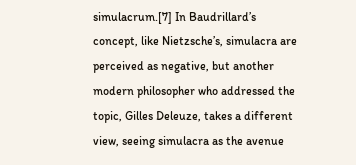simulacrum.[7] In Baudrillard’s concept, like Nietzsche’s, simulacra are perceived as negative, but another modern philosopher who addressed the topic, Gilles Deleuze, takes a different view, seeing simulacra as the avenue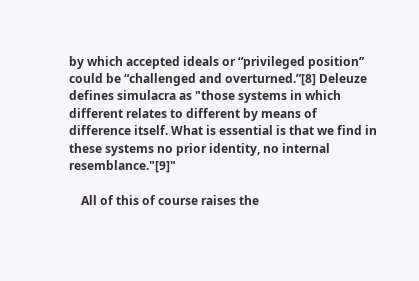by which accepted ideals or “privileged position” could be “challenged and overturned.”[8] Deleuze defines simulacra as "those systems in which different relates to different by means of difference itself. What is essential is that we find in these systems no prior identity, no internal resemblance."[9]"

    All of this of course raises the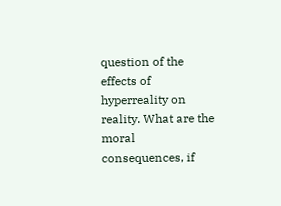question of the effects of hyperreality on reality. What are the moral consequences, if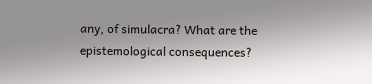any, of simulacra? What are the epistemological consequences?